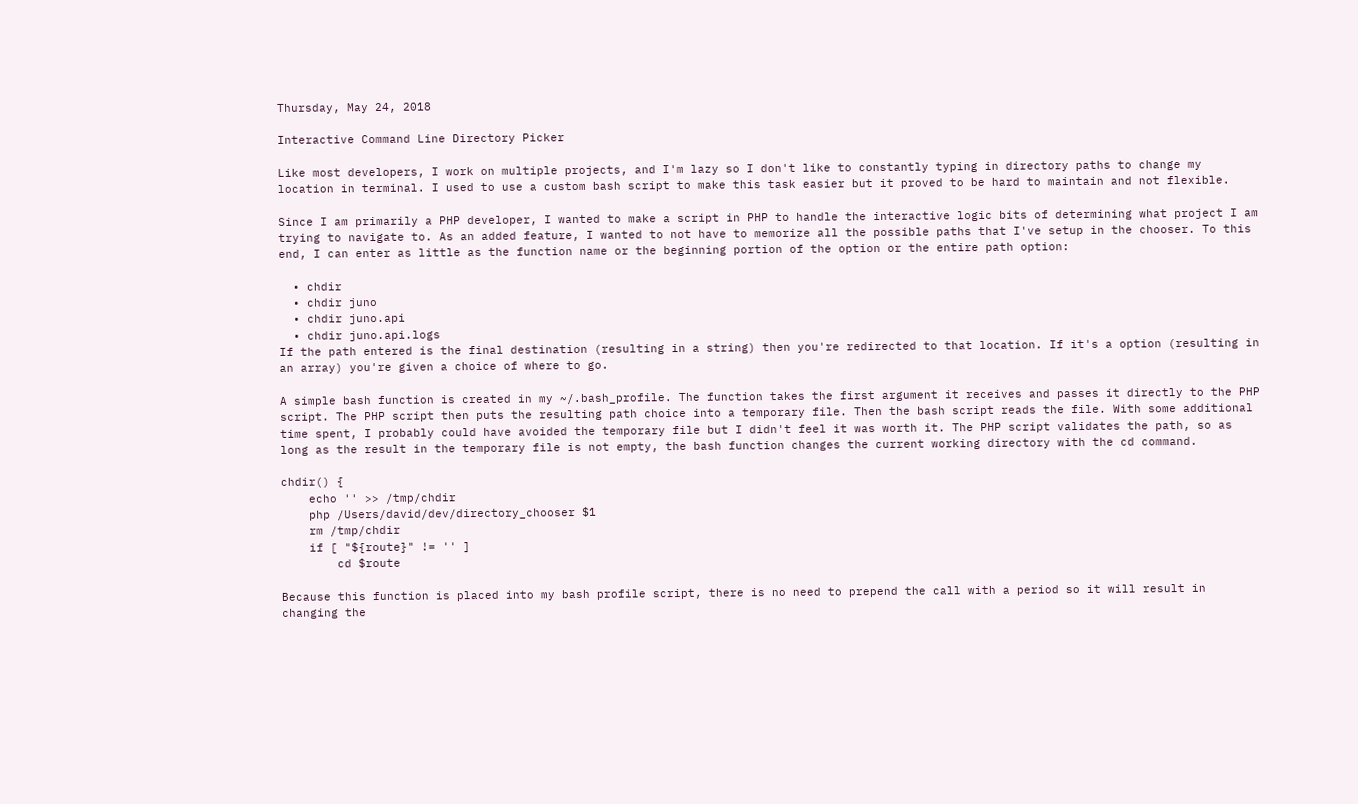Thursday, May 24, 2018

Interactive Command Line Directory Picker

Like most developers, I work on multiple projects, and I'm lazy so I don't like to constantly typing in directory paths to change my location in terminal. I used to use a custom bash script to make this task easier but it proved to be hard to maintain and not flexible.

Since I am primarily a PHP developer, I wanted to make a script in PHP to handle the interactive logic bits of determining what project I am trying to navigate to. As an added feature, I wanted to not have to memorize all the possible paths that I've setup in the chooser. To this end, I can enter as little as the function name or the beginning portion of the option or the entire path option:

  • chdir
  • chdir juno
  • chdir juno.api
  • chdir juno.api.logs
If the path entered is the final destination (resulting in a string) then you're redirected to that location. If it's a option (resulting in an array) you're given a choice of where to go.

A simple bash function is created in my ~/.bash_profile. The function takes the first argument it receives and passes it directly to the PHP script. The PHP script then puts the resulting path choice into a temporary file. Then the bash script reads the file. With some additional time spent, I probably could have avoided the temporary file but I didn't feel it was worth it. The PHP script validates the path, so as long as the result in the temporary file is not empty, the bash function changes the current working directory with the cd command.

chdir() {
    echo '' >> /tmp/chdir
    php /Users/david/dev/directory_chooser $1
    rm /tmp/chdir
    if [ "${route}" != '' ]
        cd $route

Because this function is placed into my bash profile script, there is no need to prepend the call with a period so it will result in changing the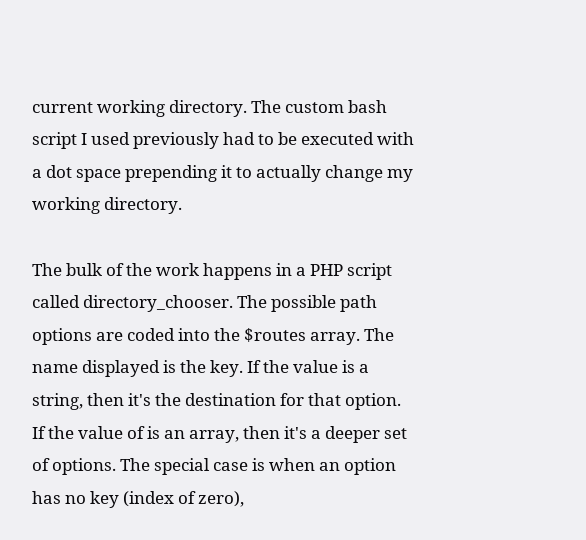current working directory. The custom bash script I used previously had to be executed with a dot space prepending it to actually change my working directory.

The bulk of the work happens in a PHP script called directory_chooser. The possible path options are coded into the $routes array. The name displayed is the key. If the value is a string, then it's the destination for that option. If the value of is an array, then it's a deeper set of options. The special case is when an option has no key (index of zero),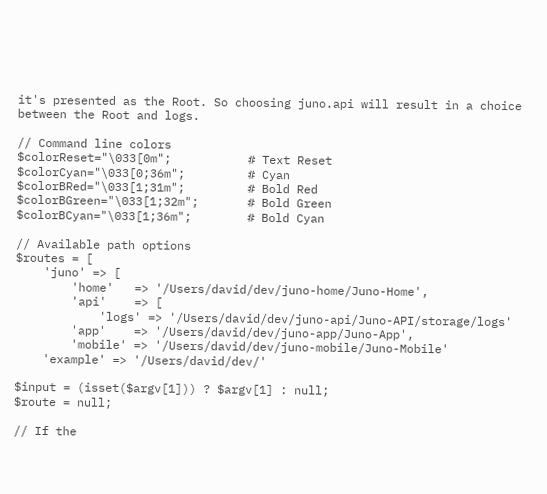it's presented as the Root. So choosing juno.api will result in a choice between the Root and logs.

// Command line colors
$colorReset="\033[0m";           # Text Reset
$colorCyan="\033[0;36m";         # Cyan
$colorBRed="\033[1;31m";         # Bold Red
$colorBGreen="\033[1;32m";       # Bold Green
$colorBCyan="\033[1;36m";        # Bold Cyan

// Available path options
$routes = [
    'juno' => [
        'home'   => '/Users/david/dev/juno-home/Juno-Home',
        'api'    => [
            'logs' => '/Users/david/dev/juno-api/Juno-API/storage/logs'
        'app'    => '/Users/david/dev/juno-app/Juno-App',
        'mobile' => '/Users/david/dev/juno-mobile/Juno-Mobile'
    'example' => '/Users/david/dev/'

$input = (isset($argv[1])) ? $argv[1] : null;
$route = null;

// If the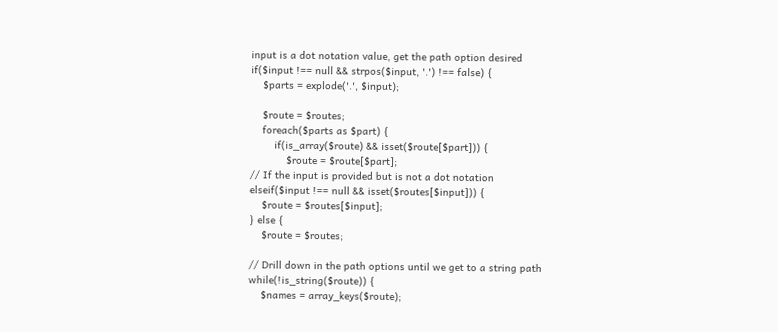input is a dot notation value, get the path option desired
if($input !== null && strpos($input, '.') !== false) {
    $parts = explode('.', $input);

    $route = $routes;
    foreach($parts as $part) {
        if(is_array($route) && isset($route[$part])) {
            $route = $route[$part];
// If the input is provided but is not a dot notation
elseif($input !== null && isset($routes[$input])) {
    $route = $routes[$input];
} else {
    $route = $routes;

// Drill down in the path options until we get to a string path
while(!is_string($route)) {
    $names = array_keys($route);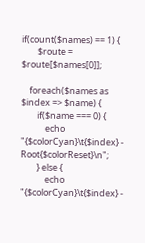if(count($names) == 1) {
        $route = $route[$names[0]];

    foreach($names as $index => $name) {
        if($name === 0) {
            echo "{$colorCyan}\t{$index} - Root{$colorReset}\n";
        } else {
            echo "{$colorCyan}\t{$index} -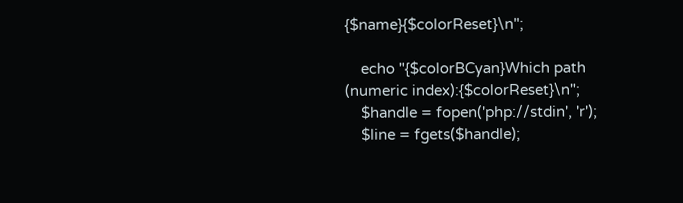{$name}{$colorReset}\n";

    echo "{$colorBCyan}Which path (numeric index):{$colorReset}\n";
    $handle = fopen('php://stdin', 'r');
    $line = fgets($handle);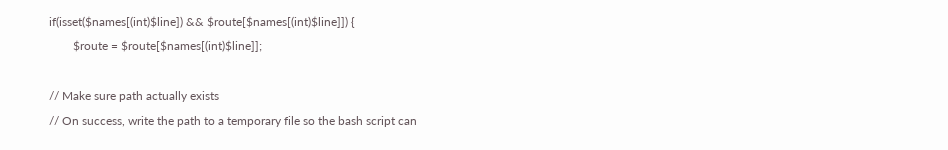if(isset($names[(int)$line]) && $route[$names[(int)$line]]) {
        $route = $route[$names[(int)$line]];

// Make sure path actually exists
// On success, write the path to a temporary file so the bash script can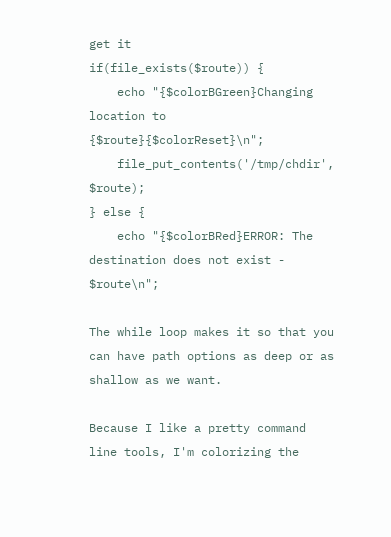get it
if(file_exists($route)) {
    echo "{$colorBGreen}Changing location to {$route}{$colorReset}\n";
    file_put_contents('/tmp/chdir', $route);
} else {
    echo "{$colorBRed}ERROR: The destination does not exist - $route\n";

The while loop makes it so that you can have path options as deep or as shallow as we want.

Because I like a pretty command line tools, I'm colorizing the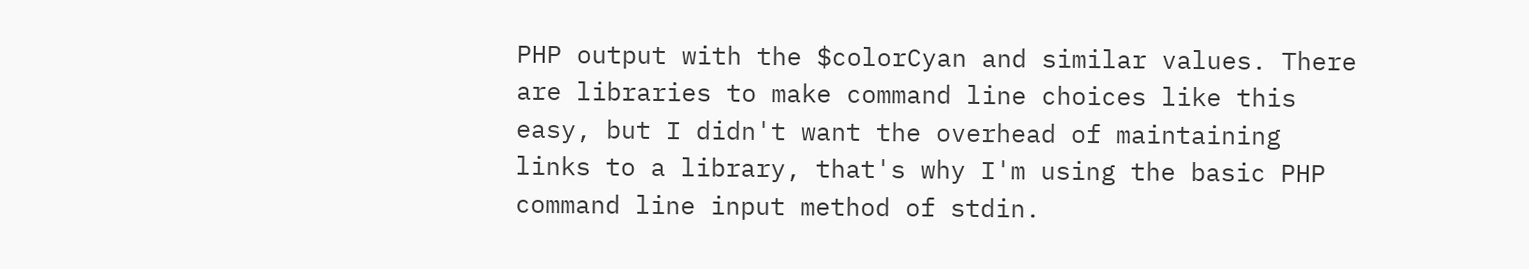PHP output with the $colorCyan and similar values. There are libraries to make command line choices like this easy, but I didn't want the overhead of maintaining links to a library, that's why I'm using the basic PHP command line input method of stdin.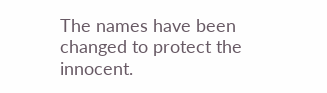The names have been changed to protect the innocent.